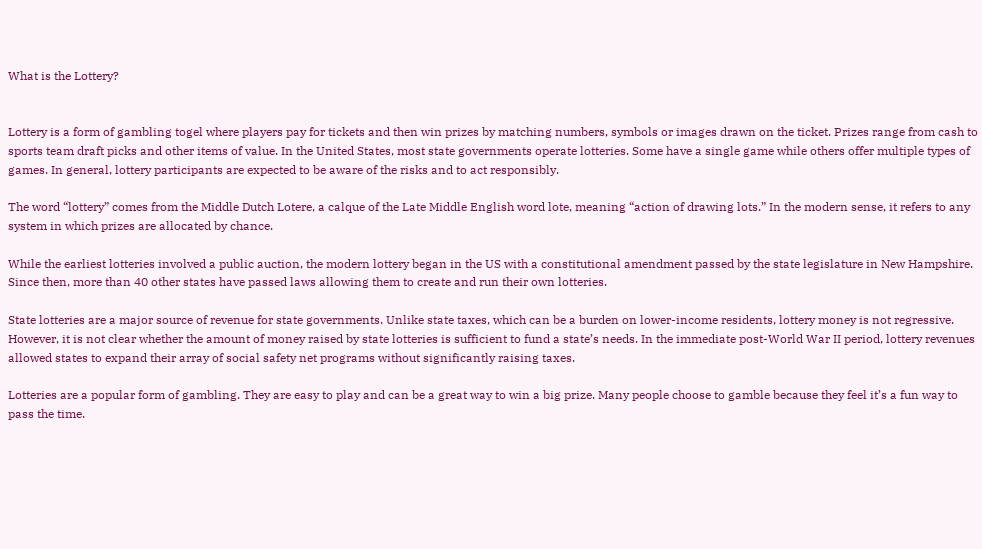What is the Lottery?


Lottery is a form of gambling togel where players pay for tickets and then win prizes by matching numbers, symbols or images drawn on the ticket. Prizes range from cash to sports team draft picks and other items of value. In the United States, most state governments operate lotteries. Some have a single game while others offer multiple types of games. In general, lottery participants are expected to be aware of the risks and to act responsibly.

The word “lottery” comes from the Middle Dutch Lotere, a calque of the Late Middle English word lote, meaning “action of drawing lots.” In the modern sense, it refers to any system in which prizes are allocated by chance.

While the earliest lotteries involved a public auction, the modern lottery began in the US with a constitutional amendment passed by the state legislature in New Hampshire. Since then, more than 40 other states have passed laws allowing them to create and run their own lotteries.

State lotteries are a major source of revenue for state governments. Unlike state taxes, which can be a burden on lower-income residents, lottery money is not regressive. However, it is not clear whether the amount of money raised by state lotteries is sufficient to fund a state’s needs. In the immediate post-World War II period, lottery revenues allowed states to expand their array of social safety net programs without significantly raising taxes.

Lotteries are a popular form of gambling. They are easy to play and can be a great way to win a big prize. Many people choose to gamble because they feel it’s a fun way to pass the time.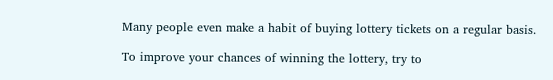Many people even make a habit of buying lottery tickets on a regular basis.

To improve your chances of winning the lottery, try to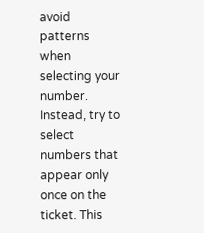avoid patterns when selecting your number. Instead, try to select numbers that appear only once on the ticket. This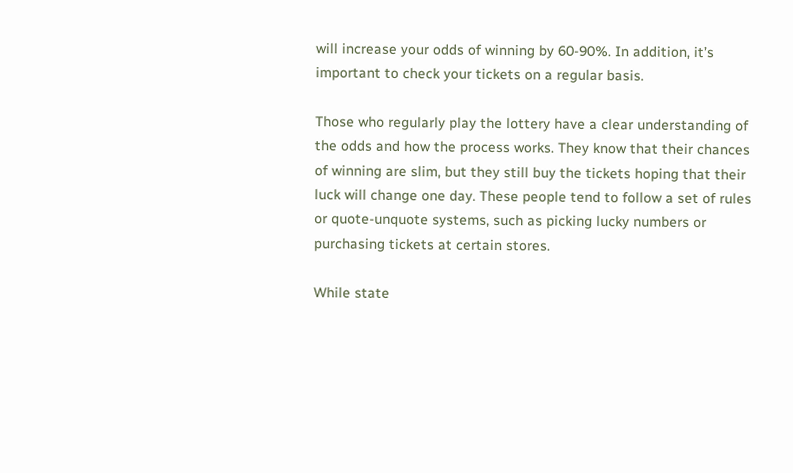will increase your odds of winning by 60-90%. In addition, it’s important to check your tickets on a regular basis.

Those who regularly play the lottery have a clear understanding of the odds and how the process works. They know that their chances of winning are slim, but they still buy the tickets hoping that their luck will change one day. These people tend to follow a set of rules or quote-unquote systems, such as picking lucky numbers or purchasing tickets at certain stores.

While state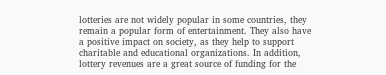lotteries are not widely popular in some countries, they remain a popular form of entertainment. They also have a positive impact on society, as they help to support charitable and educational organizations. In addition, lottery revenues are a great source of funding for the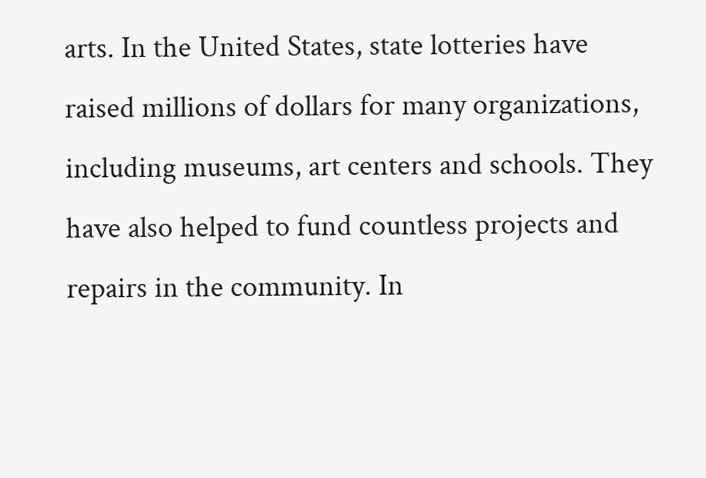arts. In the United States, state lotteries have raised millions of dollars for many organizations, including museums, art centers and schools. They have also helped to fund countless projects and repairs in the community. In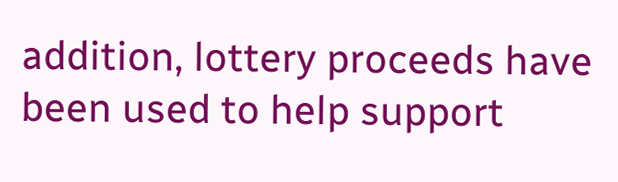addition, lottery proceeds have been used to help support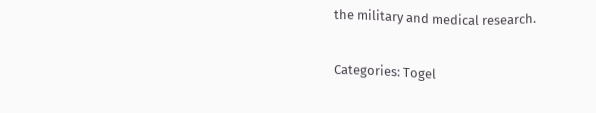the military and medical research.

Categories: Togel